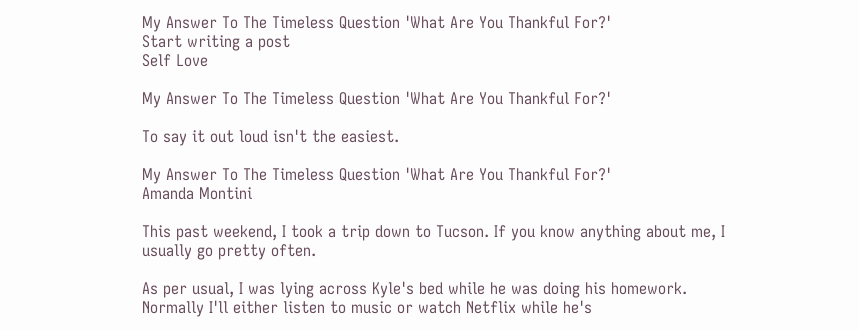My Answer To The Timeless Question 'What Are You Thankful For?'
Start writing a post
Self Love

My Answer To The Timeless Question 'What Are You Thankful For?'

To say it out loud isn't the easiest.

My Answer To The Timeless Question 'What Are You Thankful For?'
Amanda Montini

This past weekend, I took a trip down to Tucson. If you know anything about me, I usually go pretty often.

As per usual, I was lying across Kyle's bed while he was doing his homework. Normally I'll either listen to music or watch Netflix while he's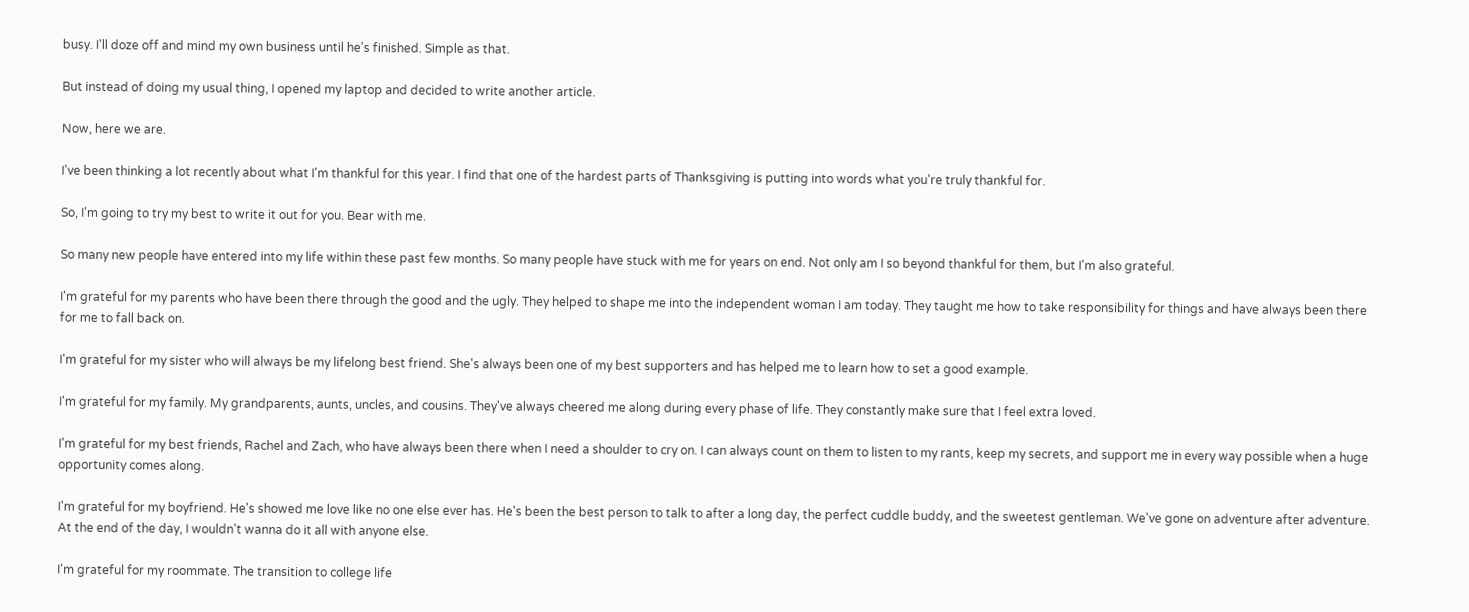busy. I'll doze off and mind my own business until he's finished. Simple as that.

But instead of doing my usual thing, I opened my laptop and decided to write another article.

Now, here we are.

I've been thinking a lot recently about what I'm thankful for this year. I find that one of the hardest parts of Thanksgiving is putting into words what you're truly thankful for.

So, I'm going to try my best to write it out for you. Bear with me.

So many new people have entered into my life within these past few months. So many people have stuck with me for years on end. Not only am I so beyond thankful for them, but I'm also grateful.

I'm grateful for my parents who have been there through the good and the ugly. They helped to shape me into the independent woman I am today. They taught me how to take responsibility for things and have always been there for me to fall back on.

I'm grateful for my sister who will always be my lifelong best friend. She's always been one of my best supporters and has helped me to learn how to set a good example.

I'm grateful for my family. My grandparents, aunts, uncles, and cousins. They've always cheered me along during every phase of life. They constantly make sure that I feel extra loved.

I'm grateful for my best friends, Rachel and Zach, who have always been there when I need a shoulder to cry on. I can always count on them to listen to my rants, keep my secrets, and support me in every way possible when a huge opportunity comes along.

I'm grateful for my boyfriend. He's showed me love like no one else ever has. He's been the best person to talk to after a long day, the perfect cuddle buddy, and the sweetest gentleman. We've gone on adventure after adventure. At the end of the day, I wouldn't wanna do it all with anyone else.

I'm grateful for my roommate. The transition to college life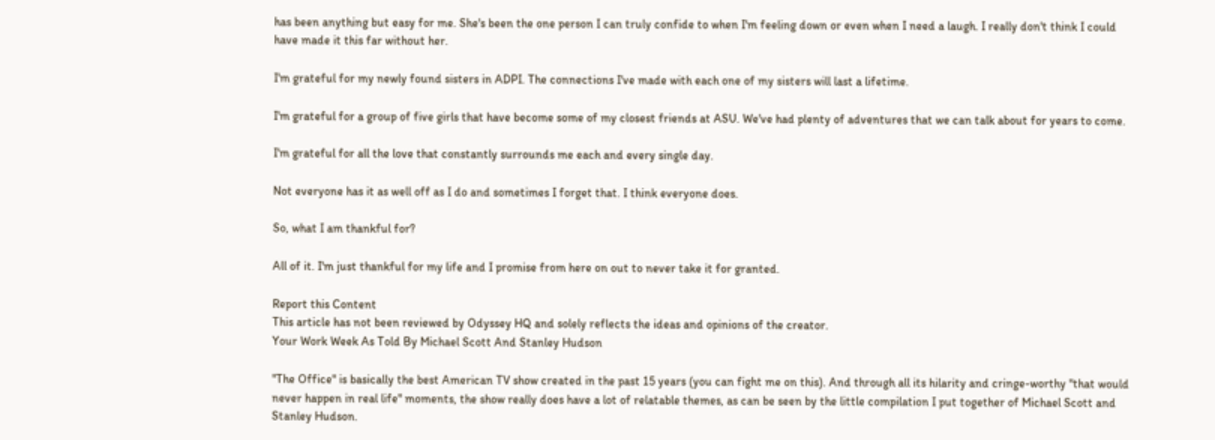has been anything but easy for me. She's been the one person I can truly confide to when I'm feeling down or even when I need a laugh. I really don't think I could have made it this far without her.

I'm grateful for my newly found sisters in ADPI. The connections I've made with each one of my sisters will last a lifetime.

I'm grateful for a group of five girls that have become some of my closest friends at ASU. We've had plenty of adventures that we can talk about for years to come.

I'm grateful for all the love that constantly surrounds me each and every single day.

Not everyone has it as well off as I do and sometimes I forget that. I think everyone does.

So, what I am thankful for?

All of it. I'm just thankful for my life and I promise from here on out to never take it for granted.

Report this Content
This article has not been reviewed by Odyssey HQ and solely reflects the ideas and opinions of the creator.
Your Work Week As Told By Michael Scott And Stanley Hudson

"The Office" is basically the best American TV show created in the past 15 years (you can fight me on this). And through all its hilarity and cringe-worthy "that would never happen in real life" moments, the show really does have a lot of relatable themes, as can be seen by the little compilation I put together of Michael Scott and Stanley Hudson.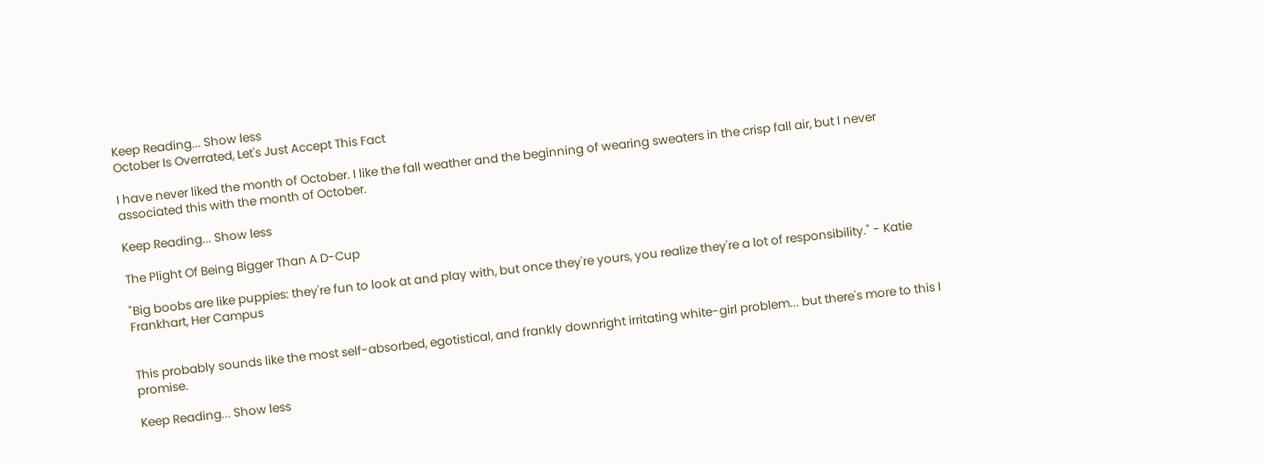Keep Reading... Show less
October Is Overrated, Let's Just Accept This Fact

I have never liked the month of October. I like the fall weather and the beginning of wearing sweaters in the crisp fall air, but I never associated this with the month of October.

Keep Reading... Show less

The Plight Of Being Bigger Than A D-Cup

"Big boobs are like puppies: they're fun to look at and play with, but once they're yours, you realize they're a lot of responsibility." - Katie Frankhart, Her Campus


This probably sounds like the most self-absorbed, egotistical, and frankly downright irritating white-girl problem... but there's more to this I promise.

Keep Reading... Show less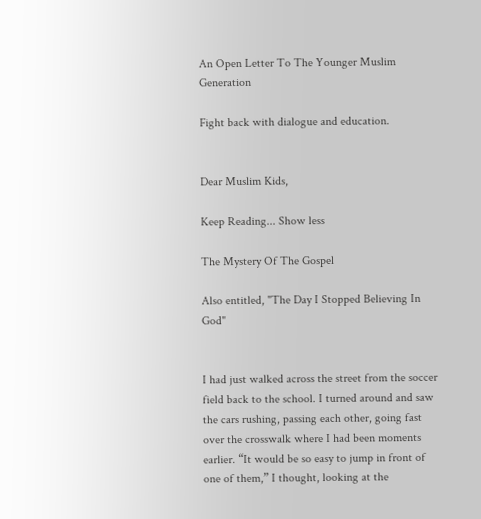An Open Letter To The Younger Muslim Generation

Fight back with dialogue and education.


Dear Muslim Kids,

Keep Reading... Show less

The Mystery Of The Gospel

Also entitled, "The Day I Stopped Believing In God"


I had just walked across the street from the soccer field back to the school. I turned around and saw the cars rushing, passing each other, going fast over the crosswalk where I had been moments earlier. “It would be so easy to jump in front of one of them,” I thought, looking at the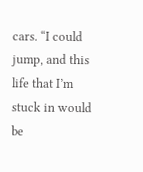cars. “I could jump, and this life that I’m stuck in would be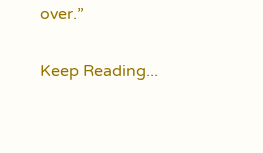over.”

Keep Reading...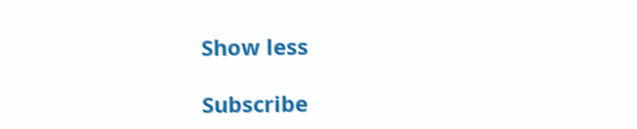Show less

Subscribe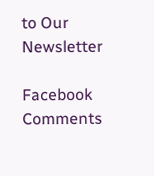to Our Newsletter

Facebook Comments